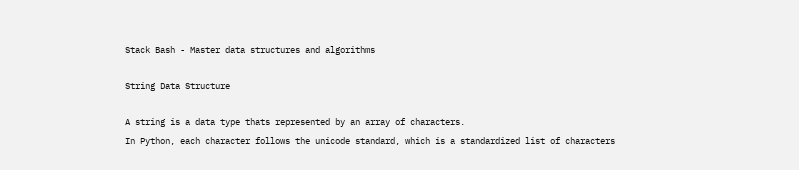Stack Bash - Master data structures and algorithms

String Data Structure

A string is a data type thats represented by an array of characters.
In Python, each character follows the unicode standard, which is a standardized list of characters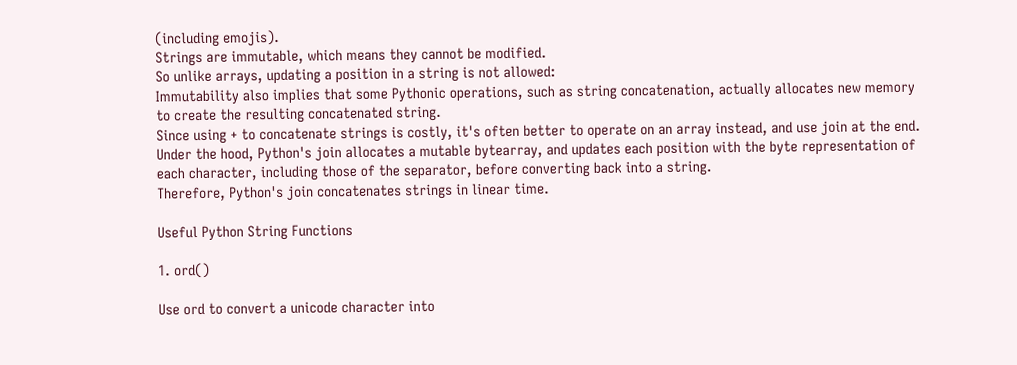(including emojis).
Strings are immutable, which means they cannot be modified.
So unlike arrays, updating a position in a string is not allowed:
Immutability also implies that some Pythonic operations, such as string concatenation, actually allocates new memory to create the resulting concatenated string.
Since using + to concatenate strings is costly, it's often better to operate on an array instead, and use join at the end.
Under the hood, Python's join allocates a mutable bytearray, and updates each position with the byte representation of each character, including those of the separator, before converting back into a string.
Therefore, Python's join concatenates strings in linear time.

Useful Python String Functions

1. ord()

Use ord to convert a unicode character into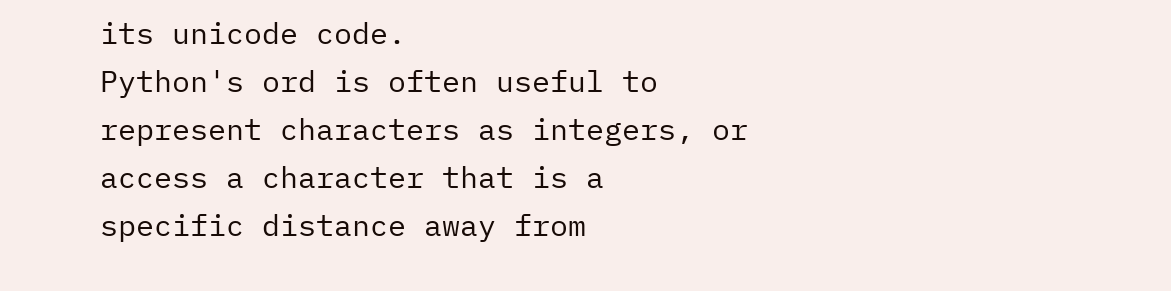its unicode code.
Python's ord is often useful to represent characters as integers, or access a character that is a specific distance away from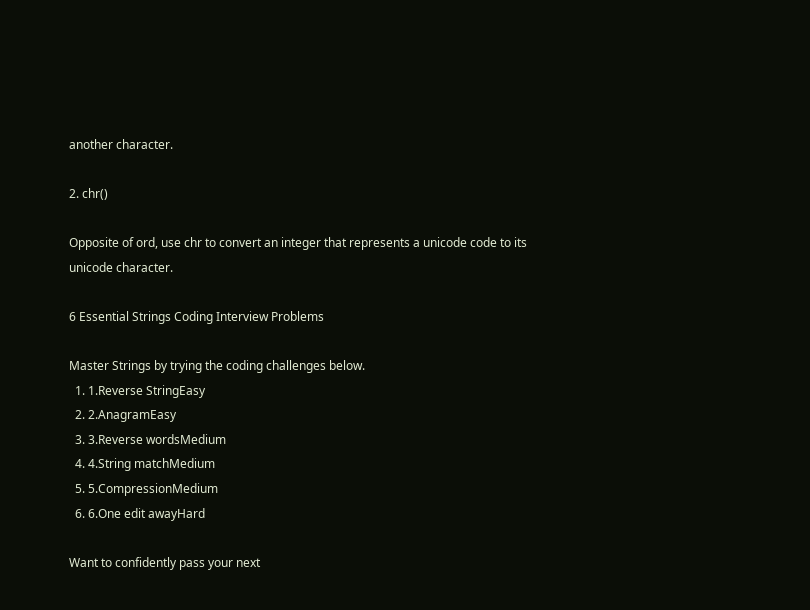another character.

2. chr()

Opposite of ord, use chr to convert an integer that represents a unicode code to its unicode character.

6 Essential Strings Coding Interview Problems

Master Strings by trying the coding challenges below.
  1. 1.Reverse StringEasy
  2. 2.AnagramEasy
  3. 3.Reverse wordsMedium
  4. 4.String matchMedium
  5. 5.CompressionMedium
  6. 6.One edit awayHard

Want to confidently pass your next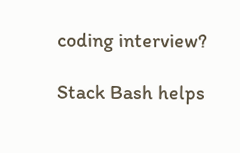coding interview?

Stack Bash helps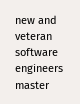new and veteran software engineers master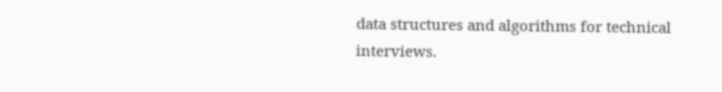data structures and algorithms for technical interviews.